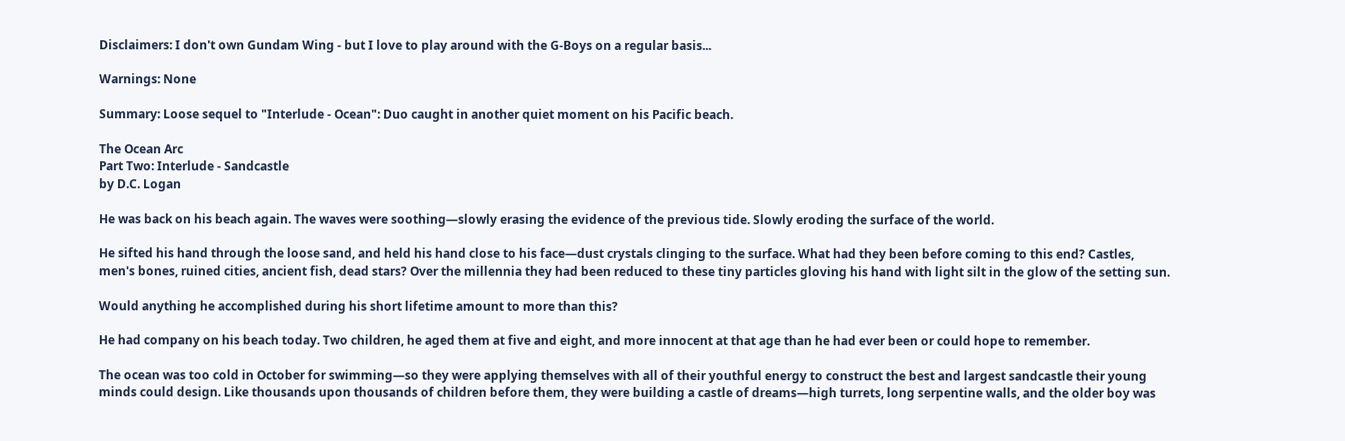Disclaimers: I don't own Gundam Wing - but I love to play around with the G-Boys on a regular basis...

Warnings: None

Summary: Loose sequel to "Interlude - Ocean": Duo caught in another quiet moment on his Pacific beach.

The Ocean Arc
Part Two: Interlude - Sandcastle
by D.C. Logan

He was back on his beach again. The waves were soothing—slowly erasing the evidence of the previous tide. Slowly eroding the surface of the world.

He sifted his hand through the loose sand, and held his hand close to his face—dust crystals clinging to the surface. What had they been before coming to this end? Castles, men's bones, ruined cities, ancient fish, dead stars? Over the millennia they had been reduced to these tiny particles gloving his hand with light silt in the glow of the setting sun.

Would anything he accomplished during his short lifetime amount to more than this?

He had company on his beach today. Two children, he aged them at five and eight, and more innocent at that age than he had ever been or could hope to remember.

The ocean was too cold in October for swimming—so they were applying themselves with all of their youthful energy to construct the best and largest sandcastle their young minds could design. Like thousands upon thousands of children before them, they were building a castle of dreams—high turrets, long serpentine walls, and the older boy was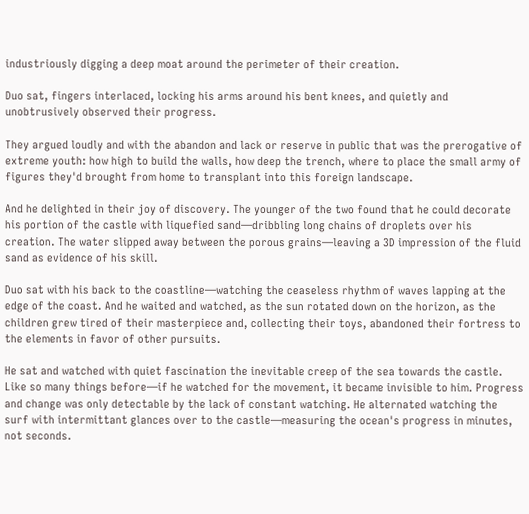industriously digging a deep moat around the perimeter of their creation.

Duo sat, fingers interlaced, locking his arms around his bent knees, and quietly and unobtrusively observed their progress.

They argued loudly and with the abandon and lack or reserve in public that was the prerogative of extreme youth: how high to build the walls, how deep the trench, where to place the small army of figures they'd brought from home to transplant into this foreign landscape.

And he delighted in their joy of discovery. The younger of the two found that he could decorate his portion of the castle with liquefied sand—dribbling long chains of droplets over his creation. The water slipped away between the porous grains—leaving a 3D impression of the fluid sand as evidence of his skill.

Duo sat with his back to the coastline—watching the ceaseless rhythm of waves lapping at the edge of the coast. And he waited and watched, as the sun rotated down on the horizon, as the children grew tired of their masterpiece and, collecting their toys, abandoned their fortress to the elements in favor of other pursuits.

He sat and watched with quiet fascination the inevitable creep of the sea towards the castle. Like so many things before—if he watched for the movement, it became invisible to him. Progress and change was only detectable by the lack of constant watching. He alternated watching the surf with intermittant glances over to the castle—measuring the ocean's progress in minutes, not seconds.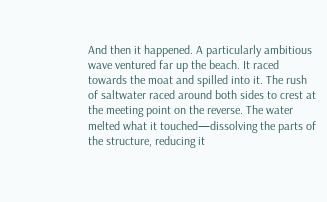And then it happened. A particularly ambitious wave ventured far up the beach. It raced towards the moat and spilled into it. The rush of saltwater raced around both sides to crest at the meeting point on the reverse. The water melted what it touched—dissolving the parts of the structure, reducing it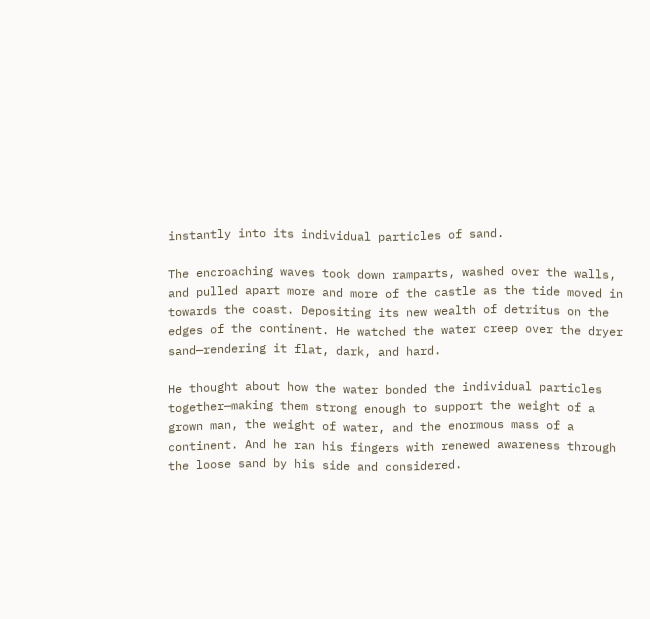instantly into its individual particles of sand.

The encroaching waves took down ramparts, washed over the walls, and pulled apart more and more of the castle as the tide moved in towards the coast. Depositing its new wealth of detritus on the edges of the continent. He watched the water creep over the dryer sand—rendering it flat, dark, and hard.

He thought about how the water bonded the individual particles together—making them strong enough to support the weight of a grown man, the weight of water, and the enormous mass of a continent. And he ran his fingers with renewed awareness through the loose sand by his side and considered.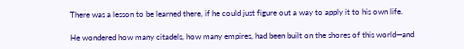There was a lesson to be learned there, if he could just figure out a way to apply it to his own life.

He wondered how many citadels, how many empires, had been built on the shores of this world—and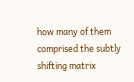how many of them comprised the subtly shifting matrix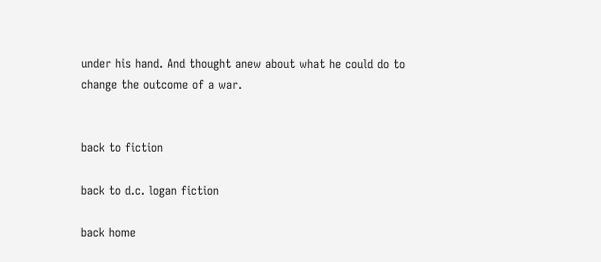under his hand. And thought anew about what he could do to change the outcome of a war.


back to fiction

back to d.c. logan fiction

back home